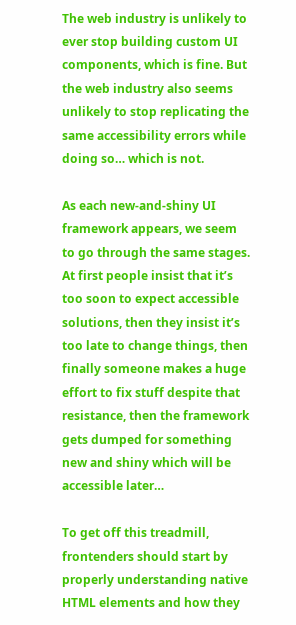The web industry is unlikely to ever stop building custom UI components, which is fine. But the web industry also seems unlikely to stop replicating the same accessibility errors while doing so… which is not.

As each new-and-shiny UI framework appears, we seem to go through the same stages. At first people insist that it’s too soon to expect accessible solutions, then they insist it’s too late to change things, then finally someone makes a huge effort to fix stuff despite that resistance, then the framework gets dumped for something new and shiny which will be accessible later…

To get off this treadmill, frontenders should start by properly understanding native HTML elements and how they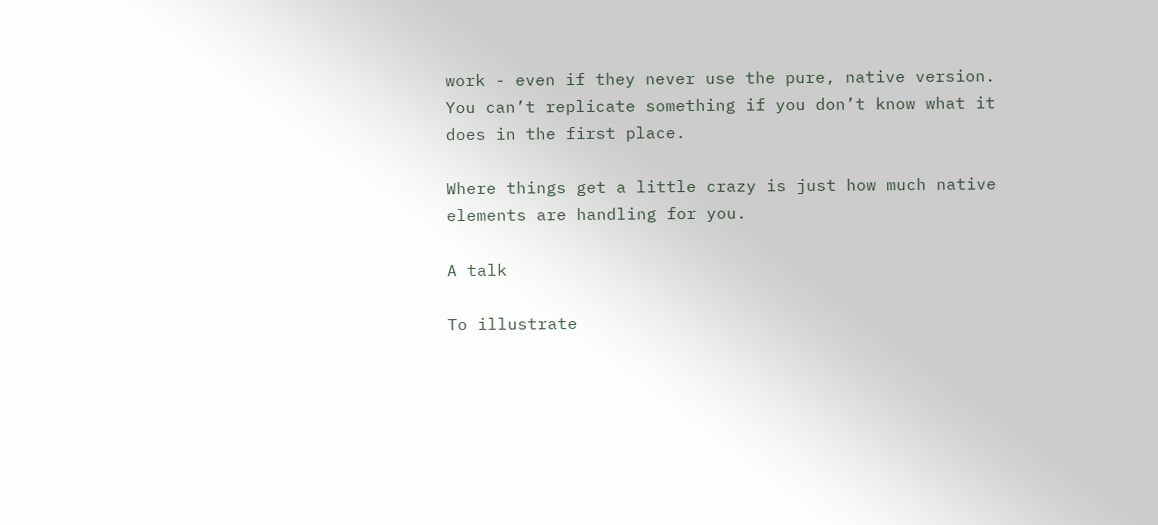work - even if they never use the pure, native version. You can’t replicate something if you don’t know what it does in the first place.

Where things get a little crazy is just how much native elements are handling for you.

A talk

To illustrate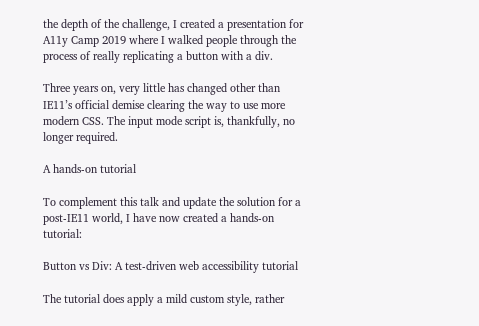the depth of the challenge, I created a presentation for A11y Camp 2019 where I walked people through the process of really replicating a button with a div.

Three years on, very little has changed other than IE11’s official demise clearing the way to use more modern CSS. The input mode script is, thankfully, no longer required.

A hands-on tutorial

To complement this talk and update the solution for a post-IE11 world, I have now created a hands-on tutorial:

Button vs Div: A test-driven web accessibility tutorial

The tutorial does apply a mild custom style, rather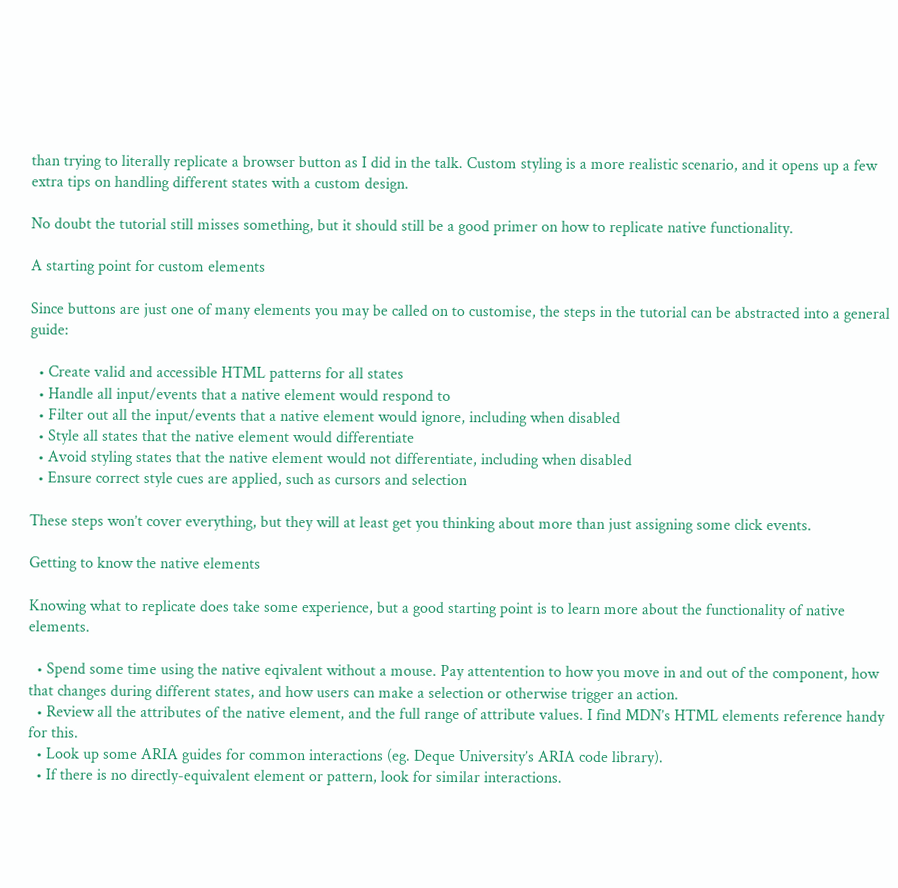than trying to literally replicate a browser button as I did in the talk. Custom styling is a more realistic scenario, and it opens up a few extra tips on handling different states with a custom design.

No doubt the tutorial still misses something, but it should still be a good primer on how to replicate native functionality.

A starting point for custom elements

Since buttons are just one of many elements you may be called on to customise, the steps in the tutorial can be abstracted into a general guide:

  • Create valid and accessible HTML patterns for all states
  • Handle all input/events that a native element would respond to
  • Filter out all the input/events that a native element would ignore, including when disabled
  • Style all states that the native element would differentiate
  • Avoid styling states that the native element would not differentiate, including when disabled
  • Ensure correct style cues are applied, such as cursors and selection

These steps won’t cover everything, but they will at least get you thinking about more than just assigning some click events.

Getting to know the native elements

Knowing what to replicate does take some experience, but a good starting point is to learn more about the functionality of native elements.

  • Spend some time using the native eqivalent without a mouse. Pay attentention to how you move in and out of the component, how that changes during different states, and how users can make a selection or otherwise trigger an action.
  • Review all the attributes of the native element, and the full range of attribute values. I find MDN’s HTML elements reference handy for this.
  • Look up some ARIA guides for common interactions (eg. Deque University’s ARIA code library).
  • If there is no directly-equivalent element or pattern, look for similar interactions.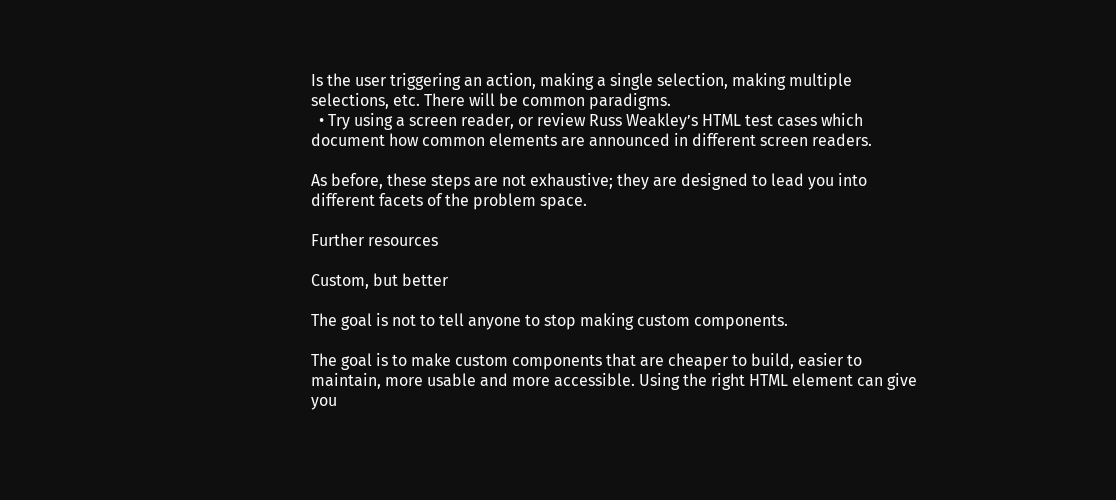Is the user triggering an action, making a single selection, making multiple selections, etc. There will be common paradigms.
  • Try using a screen reader, or review Russ Weakley’s HTML test cases which document how common elements are announced in different screen readers.

As before, these steps are not exhaustive; they are designed to lead you into different facets of the problem space.

Further resources

Custom, but better

The goal is not to tell anyone to stop making custom components.

The goal is to make custom components that are cheaper to build, easier to maintain, more usable and more accessible. Using the right HTML element can give you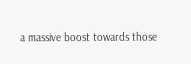a massive boost towards those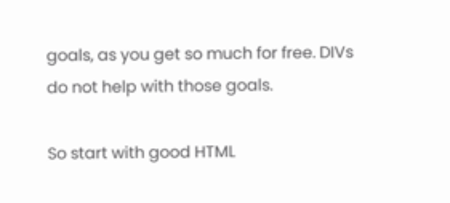goals, as you get so much for free. DIVs do not help with those goals.

So start with good HTML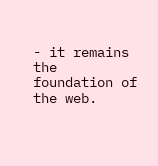- it remains the foundation of the web.